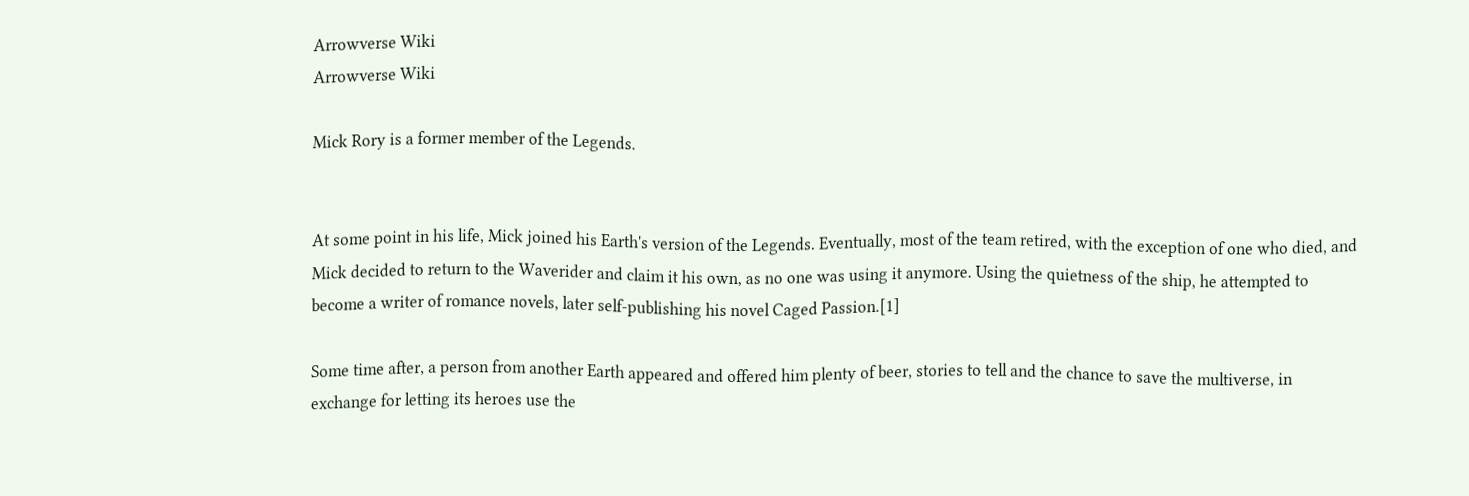Arrowverse Wiki
Arrowverse Wiki

Mick Rory is a former member of the Legends.


At some point in his life, Mick joined his Earth's version of the Legends. Eventually, most of the team retired, with the exception of one who died, and Mick decided to return to the Waverider and claim it his own, as no one was using it anymore. Using the quietness of the ship, he attempted to become a writer of romance novels, later self-publishing his novel Caged Passion.[1]

Some time after, a person from another Earth appeared and offered him plenty of beer, stories to tell and the chance to save the multiverse, in exchange for letting its heroes use the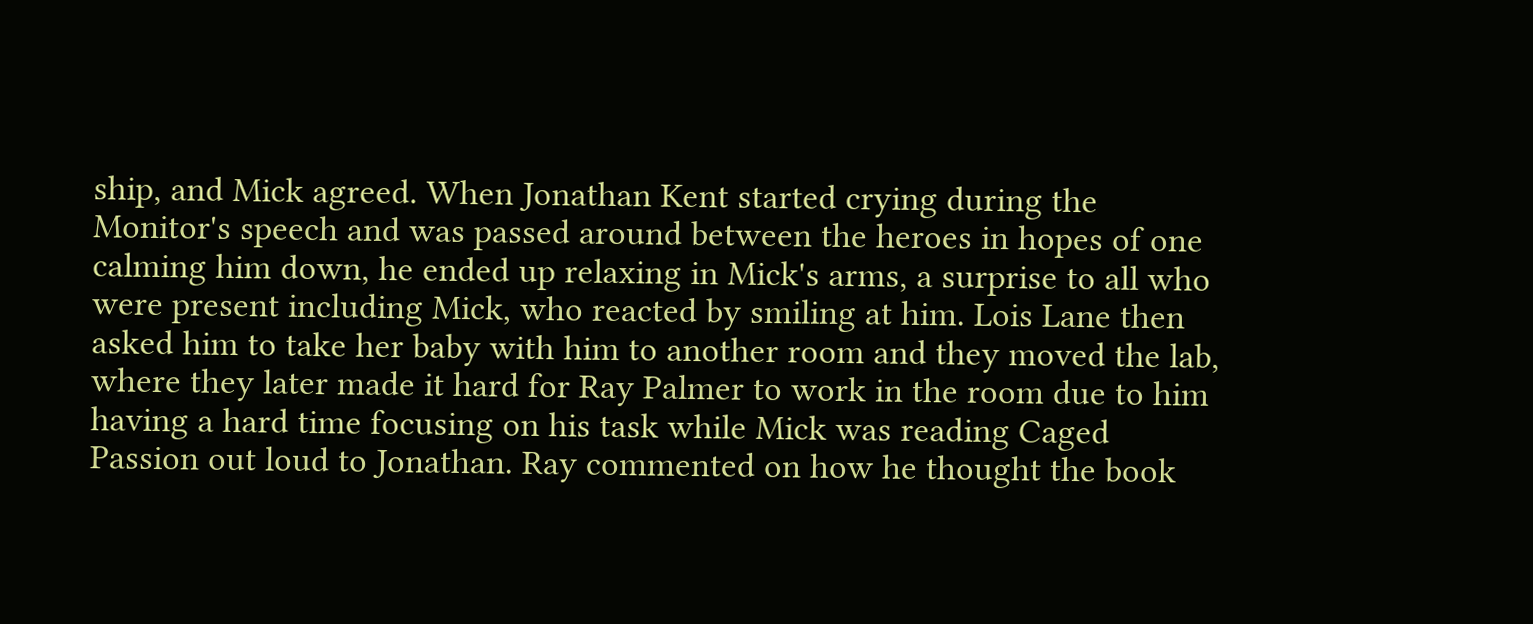ship, and Mick agreed. When Jonathan Kent started crying during the Monitor's speech and was passed around between the heroes in hopes of one calming him down, he ended up relaxing in Mick's arms, a surprise to all who were present including Mick, who reacted by smiling at him. Lois Lane then asked him to take her baby with him to another room and they moved the lab, where they later made it hard for Ray Palmer to work in the room due to him having a hard time focusing on his task while Mick was reading Caged Passion out loud to Jonathan. Ray commented on how he thought the book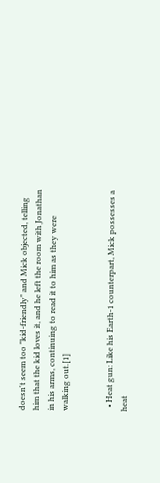doesn't seem too "kid-friendly" and Mick objected, telling him that the kid loves it, and he left the room with Jonathan in his arms, continuing to read it to him as they were walking out.[1]


  • Heat gun: Like his Earth-1 counterpart, Mick possesses a heat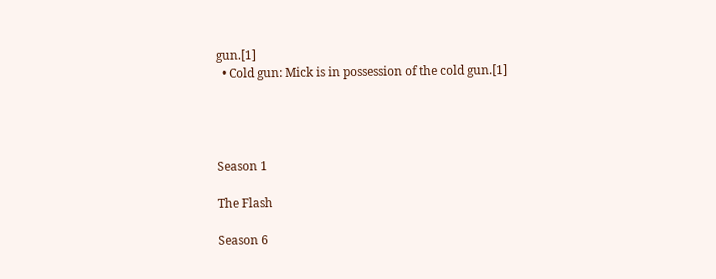gun.[1]
  • Cold gun: Mick is in possession of the cold gun.[1]




Season 1

The Flash

Season 6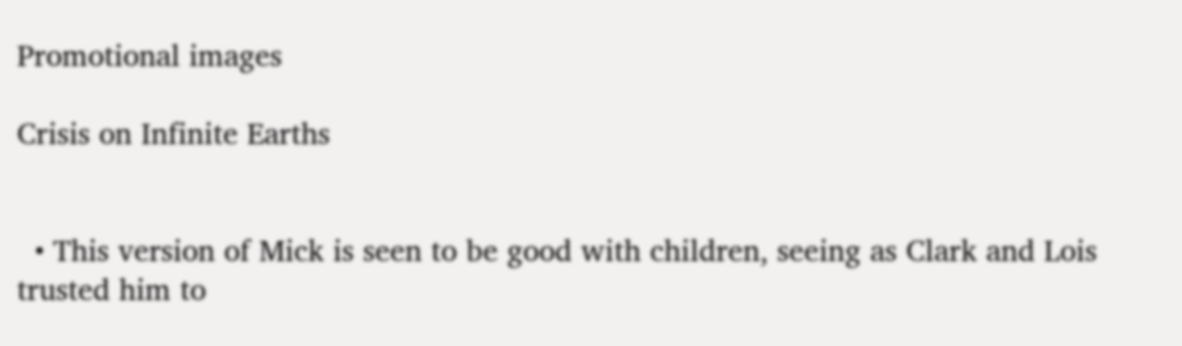Promotional images

Crisis on Infinite Earths


  • This version of Mick is seen to be good with children, seeing as Clark and Lois trusted him to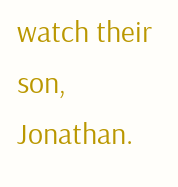watch their son, Jonathan.